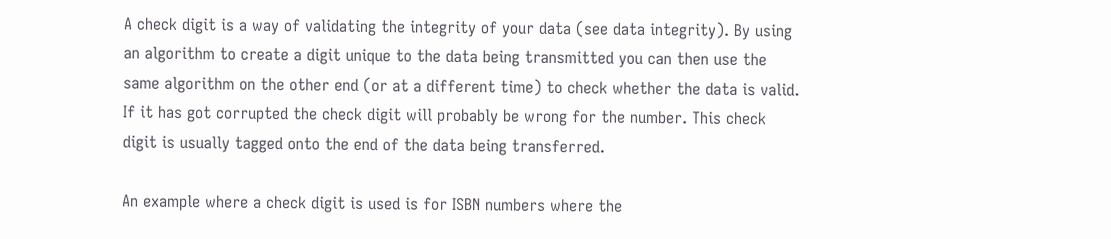A check digit is a way of validating the integrity of your data (see data integrity). By using an algorithm to create a digit unique to the data being transmitted you can then use the same algorithm on the other end (or at a different time) to check whether the data is valid. If it has got corrupted the check digit will probably be wrong for the number. This check digit is usually tagged onto the end of the data being transferred.

An example where a check digit is used is for ISBN numbers where the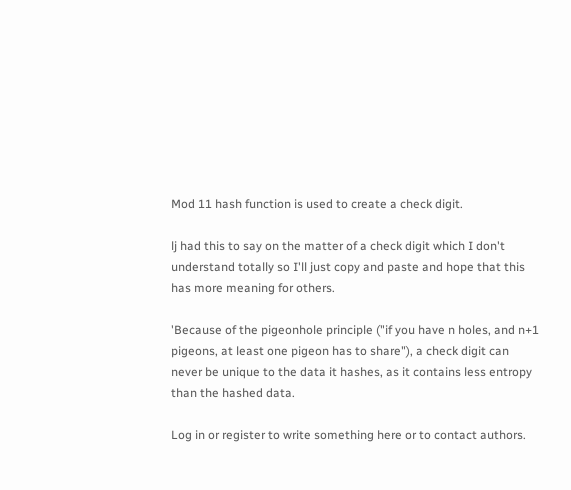Mod 11 hash function is used to create a check digit.

lj had this to say on the matter of a check digit which I don't understand totally so I'll just copy and paste and hope that this has more meaning for others.

'Because of the pigeonhole principle ("if you have n holes, and n+1 pigeons, at least one pigeon has to share"), a check digit can never be unique to the data it hashes, as it contains less entropy than the hashed data.

Log in or register to write something here or to contact authors.